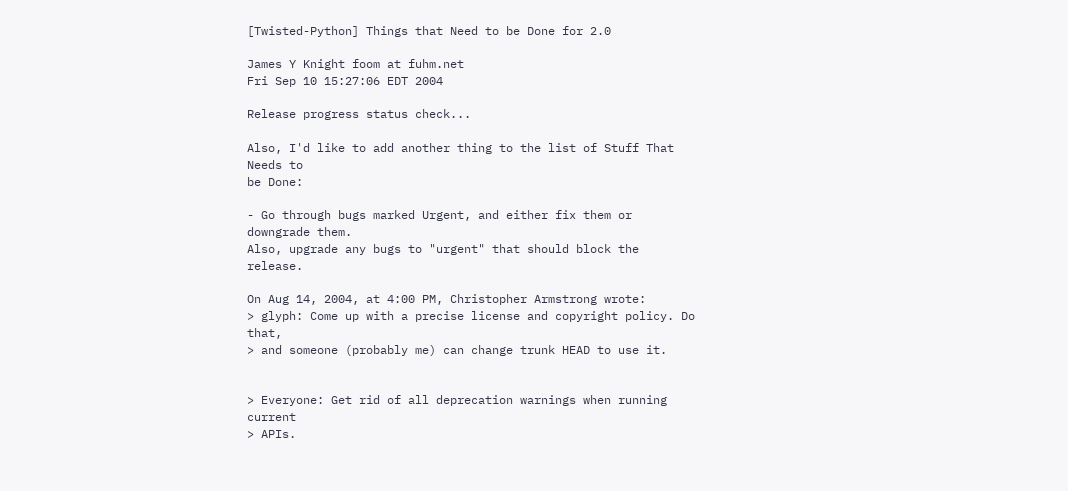[Twisted-Python] Things that Need to be Done for 2.0

James Y Knight foom at fuhm.net
Fri Sep 10 15:27:06 EDT 2004

Release progress status check...

Also, I'd like to add another thing to the list of Stuff That Needs to
be Done:

- Go through bugs marked Urgent, and either fix them or downgrade them.
Also, upgrade any bugs to "urgent" that should block the release.

On Aug 14, 2004, at 4:00 PM, Christopher Armstrong wrote:
> glyph: Come up with a precise license and copyright policy. Do that,
> and someone (probably me) can change trunk HEAD to use it.


> Everyone: Get rid of all deprecation warnings when running current
> APIs.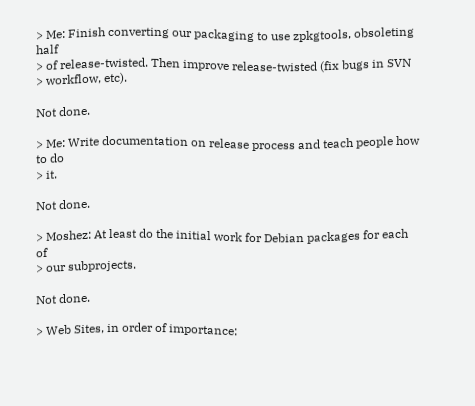> Me: Finish converting our packaging to use zpkgtools, obsoleting half
> of release-twisted. Then improve release-twisted (fix bugs in SVN
> workflow, etc).

Not done.

> Me: Write documentation on release process and teach people how to do
> it.

Not done.

> Moshez: At least do the initial work for Debian packages for each of
> our subprojects.

Not done.

> Web Sites, in order of importance: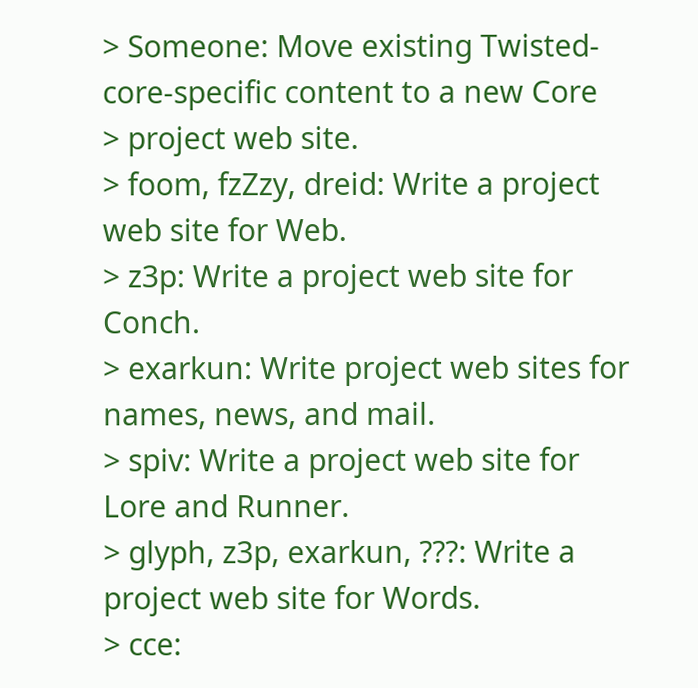> Someone: Move existing Twisted-core-specific content to a new Core
> project web site.
> foom, fzZzy, dreid: Write a project web site for Web.
> z3p: Write a project web site for Conch.
> exarkun: Write project web sites for names, news, and mail.
> spiv: Write a project web site for Lore and Runner.
> glyph, z3p, exarkun, ???: Write a project web site for Words.
> cce: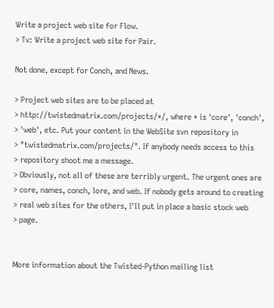Write a project web site for Flow.
> Tv: Write a project web site for Pair.

Not done, except for Conch, and News.

> Project web sites are to be placed at
> http://twistedmatrix.com/projects/*/, where * is 'core', 'conch',
> 'web', etc. Put your content in the WebSite svn repository in
> "twistedmatrix.com/projects/". If anybody needs access to this
> repository shoot me a message.
> Obviously, not all of these are terribly urgent. The urgent ones are
> core, names, conch, lore, and web. If nobody gets around to creating
> real web sites for the others, I'll put in place a basic stock web
> page.


More information about the Twisted-Python mailing list